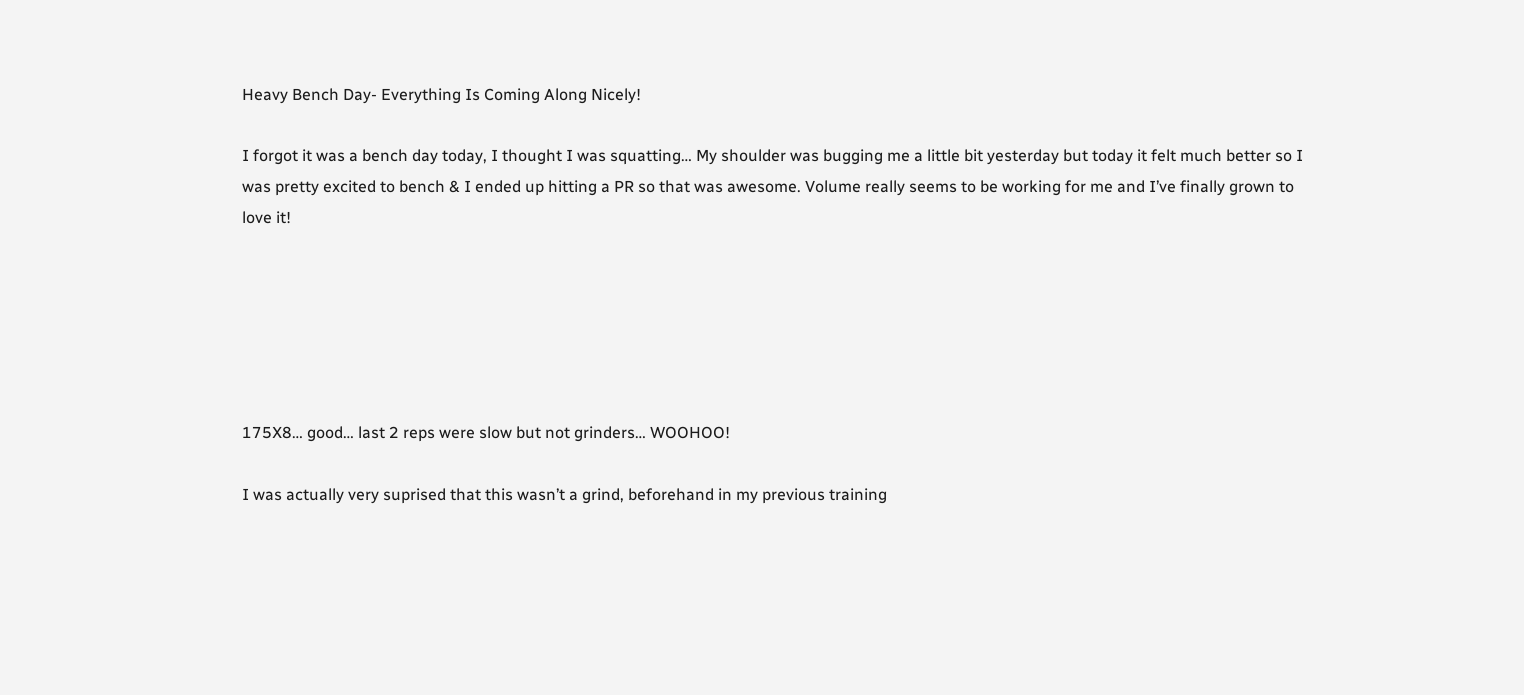Heavy Bench Day- Everything Is Coming Along Nicely!

I forgot it was a bench day today, I thought I was squatting… My shoulder was bugging me a little bit yesterday but today it felt much better so I was pretty excited to bench & I ended up hitting a PR so that was awesome. Volume really seems to be working for me and I’ve finally grown to love it!






175X8… good… last 2 reps were slow but not grinders… WOOHOO!

I was actually very suprised that this wasn’t a grind, beforehand in my previous training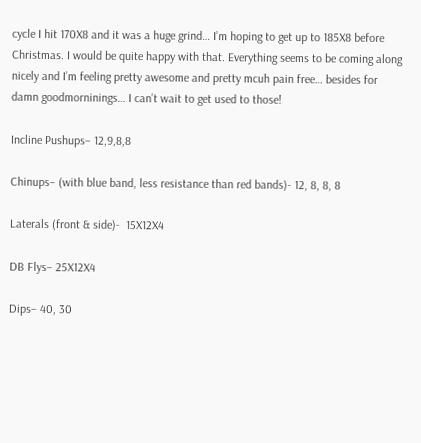cycle I hit 170X8 and it was a huge grind… I’m hoping to get up to 185X8 before Christmas. I would be quite happy with that. Everything seems to be coming along nicely and I’m feeling pretty awesome and pretty mcuh pain free… besides for damn goodmorninings… I can’t wait to get used to those!

Incline Pushups– 12,9,8,8

Chinups– (with blue band, less resistance than red bands)- 12, 8, 8, 8

Laterals (front & side)-  15X12X4

DB Flys– 25X12X4

Dips– 40, 30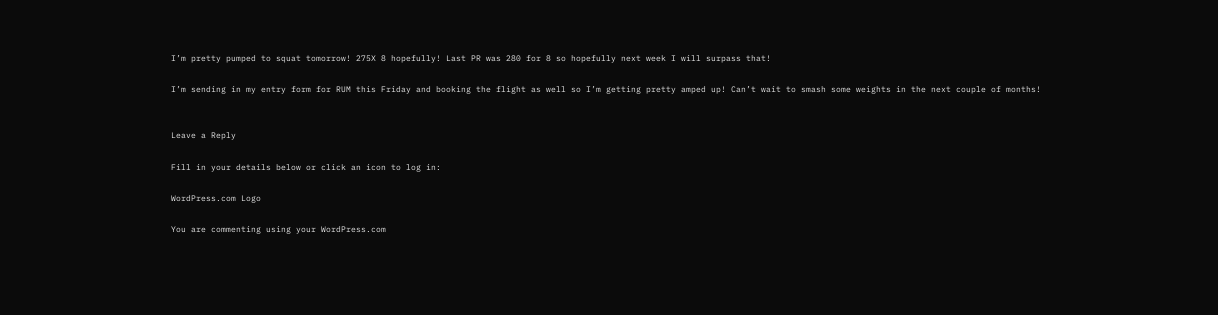I’m pretty pumped to squat tomorrow! 275X 8 hopefully! Last PR was 280 for 8 so hopefully next week I will surpass that!

I’m sending in my entry form for RUM this Friday and booking the flight as well so I’m getting pretty amped up! Can’t wait to smash some weights in the next couple of months!


Leave a Reply

Fill in your details below or click an icon to log in:

WordPress.com Logo

You are commenting using your WordPress.com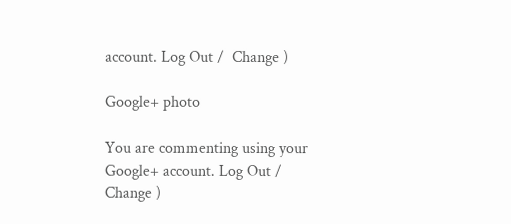account. Log Out /  Change )

Google+ photo

You are commenting using your Google+ account. Log Out /  Change )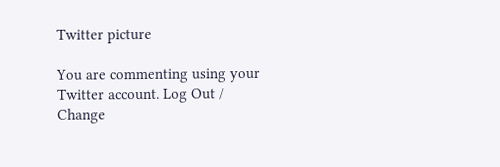Twitter picture

You are commenting using your Twitter account. Log Out /  Change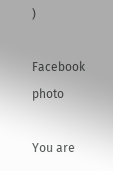)

Facebook photo

You are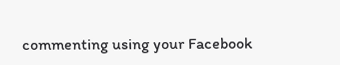commenting using your Facebook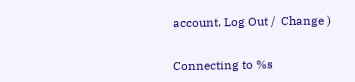account. Log Out /  Change )


Connecting to %s